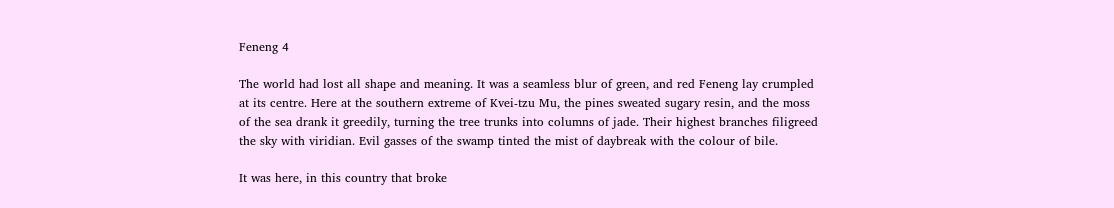Feneng 4

The world had lost all shape and meaning. It was a seamless blur of green, and red Feneng lay crumpled at its centre. Here at the southern extreme of Kvei-tzu Mu, the pines sweated sugary resin, and the moss of the sea drank it greedily, turning the tree trunks into columns of jade. Their highest branches filigreed the sky with viridian. Evil gasses of the swamp tinted the mist of daybreak with the colour of bile.

It was here, in this country that broke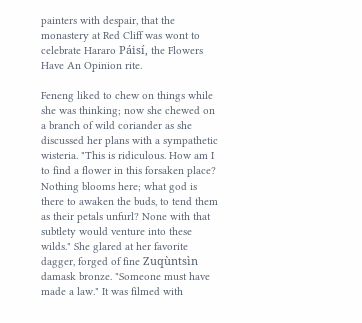painters with despair, that the monastery at Red Cliff was wont to celebrate Hararo Páisí, the Flowers Have An Opinion rite.

Feneng liked to chew on things while she was thinking; now she chewed on a branch of wild coriander as she discussed her plans with a sympathetic wisteria. "This is ridiculous. How am I to find a flower in this forsaken place? Nothing blooms here; what god is there to awaken the buds, to tend them as their petals unfurl? None with that subtlety would venture into these wilds." She glared at her favorite dagger, forged of fine Zuqùntsìn damask bronze. "Someone must have made a law." It was filmed with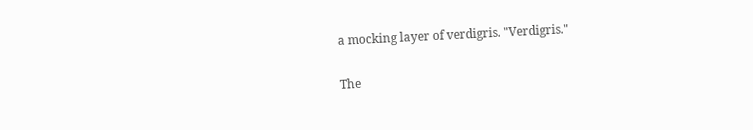a mocking layer of verdigris. "Verdigris."

The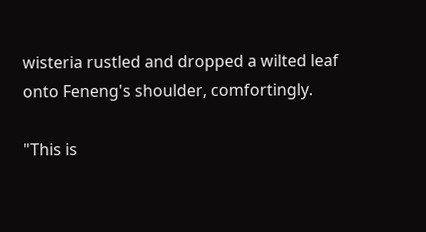wisteria rustled and dropped a wilted leaf onto Feneng's shoulder, comfortingly.

"This is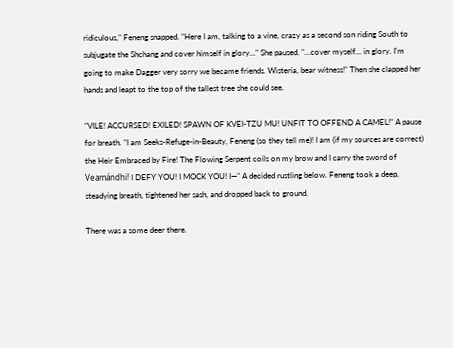ridiculous," Feneng snapped. "Here I am, talking to a vine, crazy as a second son riding South to subjugate the Shchang and cover himself in glory..." She paused. "...cover myself... in glory. I'm going to make Dagger very sorry we became friends. Wisteria, bear witness!" Then she clapped her hands and leapt to the top of the tallest tree she could see.

"VILE! ACCURSED! EXILED! SPAWN OF KVEI-TZU MU! UNFIT TO OFFEND A CAMEL!" A pause for breath. "I am Seeks-Refuge-in-Beauty, Feneng (so they tell me)! I am (if my sources are correct) the Heir Embraced by Fire! The Flowing Serpent coils on my brow and I carry the sword of Veamándhi! I DEFY YOU! I MOCK YOU! I—" A decided rustling below. Feneng took a deep, steadying breath, tightened her sash, and dropped back to ground.

There was a some deer there.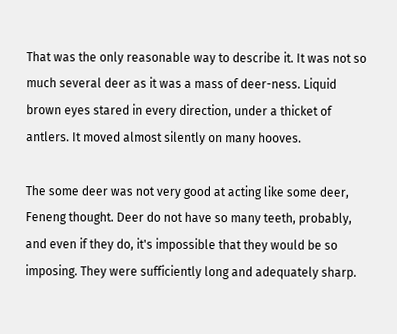That was the only reasonable way to describe it. It was not so much several deer as it was a mass of deer-ness. Liquid brown eyes stared in every direction, under a thicket of antlers. It moved almost silently on many hooves.

The some deer was not very good at acting like some deer, Feneng thought. Deer do not have so many teeth, probably, and even if they do, it's impossible that they would be so imposing. They were sufficiently long and adequately sharp.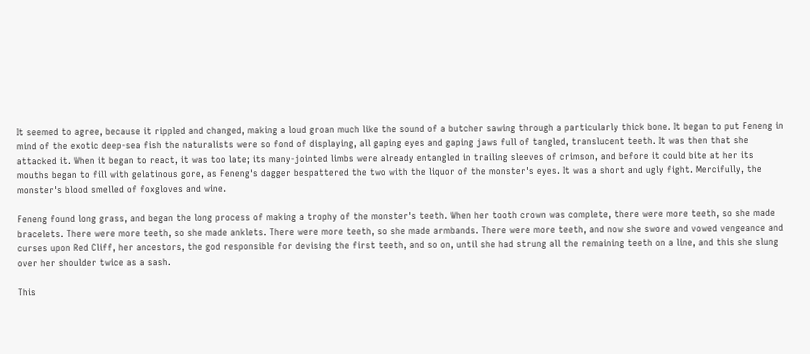It seemed to agree, because it rippled and changed, making a loud groan much like the sound of a butcher sawing through a particularly thick bone. It began to put Feneng in mind of the exotic deep-sea fish the naturalists were so fond of displaying, all gaping eyes and gaping jaws full of tangled, translucent teeth. It was then that she attacked it. When it began to react, it was too late; its many-jointed limbs were already entangled in trailing sleeves of crimson, and before it could bite at her its mouths began to fill with gelatinous gore, as Feneng's dagger bespattered the two with the liquor of the monster's eyes. It was a short and ugly fight. Mercifully, the monster's blood smelled of foxgloves and wine.

Feneng found long grass, and began the long process of making a trophy of the monster's teeth. When her tooth crown was complete, there were more teeth, so she made bracelets. There were more teeth, so she made anklets. There were more teeth, so she made armbands. There were more teeth, and now she swore and vowed vengeance and curses upon Red Cliff, her ancestors, the god responsible for devising the first teeth, and so on, until she had strung all the remaining teeth on a line, and this she slung over her shoulder twice as a sash.

This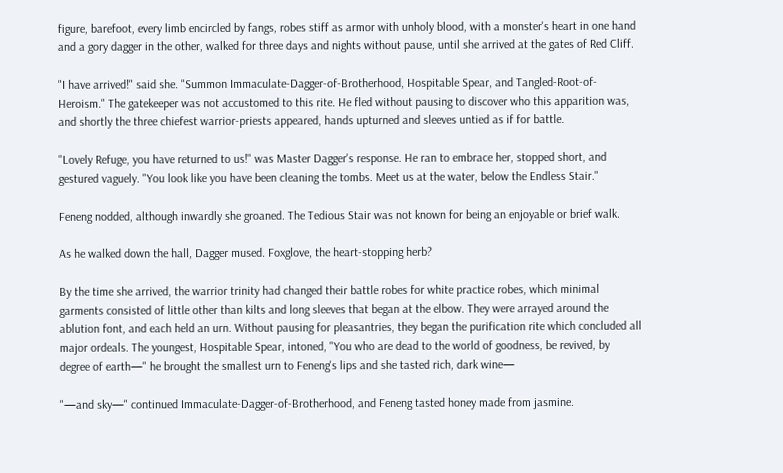figure, barefoot, every limb encircled by fangs, robes stiff as armor with unholy blood, with a monster's heart in one hand and a gory dagger in the other, walked for three days and nights without pause, until she arrived at the gates of Red Cliff.

"I have arrived!" said she. "Summon Immaculate-Dagger-of-Brotherhood, Hospitable Spear, and Tangled-Root-of-Heroism." The gatekeeper was not accustomed to this rite. He fled without pausing to discover who this apparition was, and shortly the three chiefest warrior-priests appeared, hands upturned and sleeves untied as if for battle.

"Lovely Refuge, you have returned to us!" was Master Dagger's response. He ran to embrace her, stopped short, and gestured vaguely. "You look like you have been cleaning the tombs. Meet us at the water, below the Endless Stair."

Feneng nodded, although inwardly she groaned. The Tedious Stair was not known for being an enjoyable or brief walk.

As he walked down the hall, Dagger mused. Foxglove, the heart-stopping herb?

By the time she arrived, the warrior trinity had changed their battle robes for white practice robes, which minimal garments consisted of little other than kilts and long sleeves that began at the elbow. They were arrayed around the ablution font, and each held an urn. Without pausing for pleasantries, they began the purification rite which concluded all major ordeals. The youngest, Hospitable Spear, intoned, "You who are dead to the world of goodness, be revived, by degree of earth—" he brought the smallest urn to Feneng's lips and she tasted rich, dark wine—

"—and sky—" continued Immaculate-Dagger-of-Brotherhood, and Feneng tasted honey made from jasmine.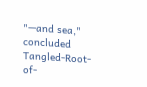"—and sea," concluded Tangled-Root-of-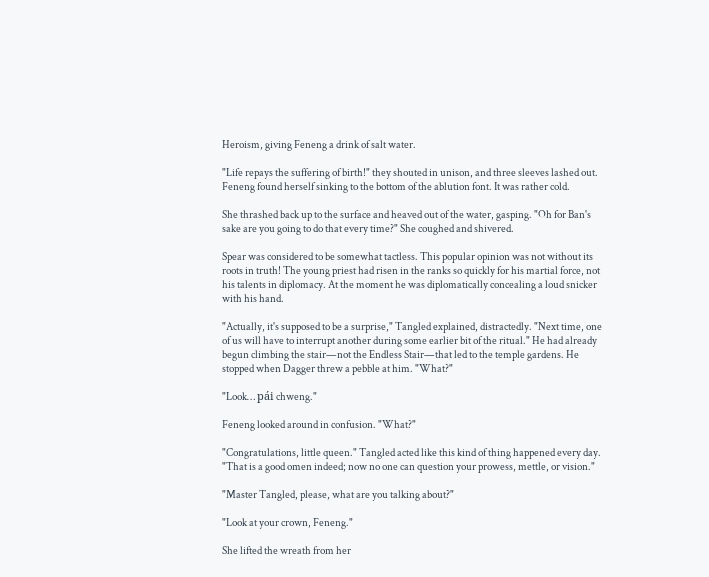Heroism, giving Feneng a drink of salt water.

"Life repays the suffering of birth!" they shouted in unison, and three sleeves lashed out. Feneng found herself sinking to the bottom of the ablution font. It was rather cold.

She thrashed back up to the surface and heaved out of the water, gasping. "Oh for Ban's sake are you going to do that every time?" She coughed and shivered.

Spear was considered to be somewhat tactless. This popular opinion was not without its roots in truth! The young priest had risen in the ranks so quickly for his martial force, not his talents in diplomacy. At the moment he was diplomatically concealing a loud snicker with his hand.

"Actually, it's supposed to be a surprise," Tangled explained, distractedly. "Next time, one of us will have to interrupt another during some earlier bit of the ritual." He had already begun climbing the stair—not the Endless Stair—that led to the temple gardens. He stopped when Dagger threw a pebble at him. "What?"

"Look… pái chweng."

Feneng looked around in confusion. "What?"

"Congratulations, little queen." Tangled acted like this kind of thing happened every day. "That is a good omen indeed; now no one can question your prowess, mettle, or vision."

"Master Tangled, please, what are you talking about?"

"Look at your crown, Feneng."

She lifted the wreath from her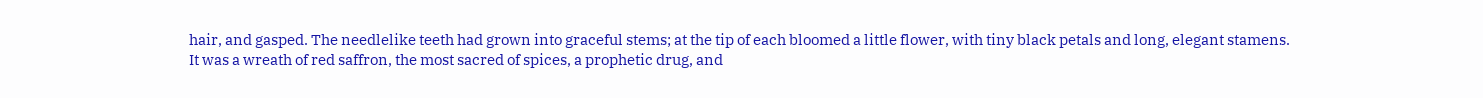hair, and gasped. The needlelike teeth had grown into graceful stems; at the tip of each bloomed a little flower, with tiny black petals and long, elegant stamens. It was a wreath of red saffron, the most sacred of spices, a prophetic drug, and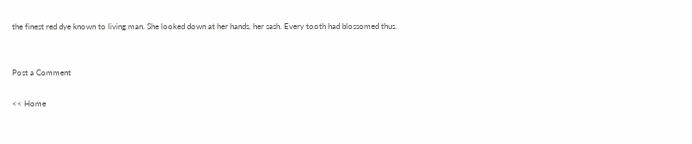the finest red dye known to living man. She looked down at her hands, her sash. Every tooth had blossomed thus.


Post a Comment

<< Home